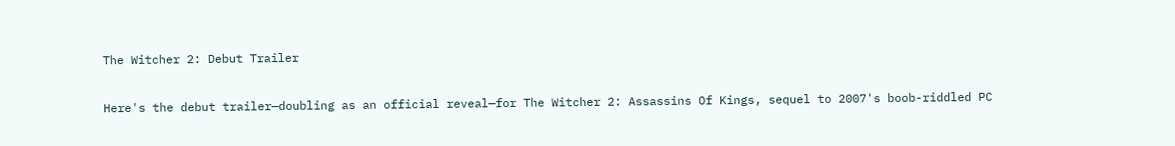The Witcher 2: Debut Trailer

Here's the debut trailer—doubling as an official reveal—for The Witcher 2: Assassins Of Kings, sequel to 2007's boob-riddled PC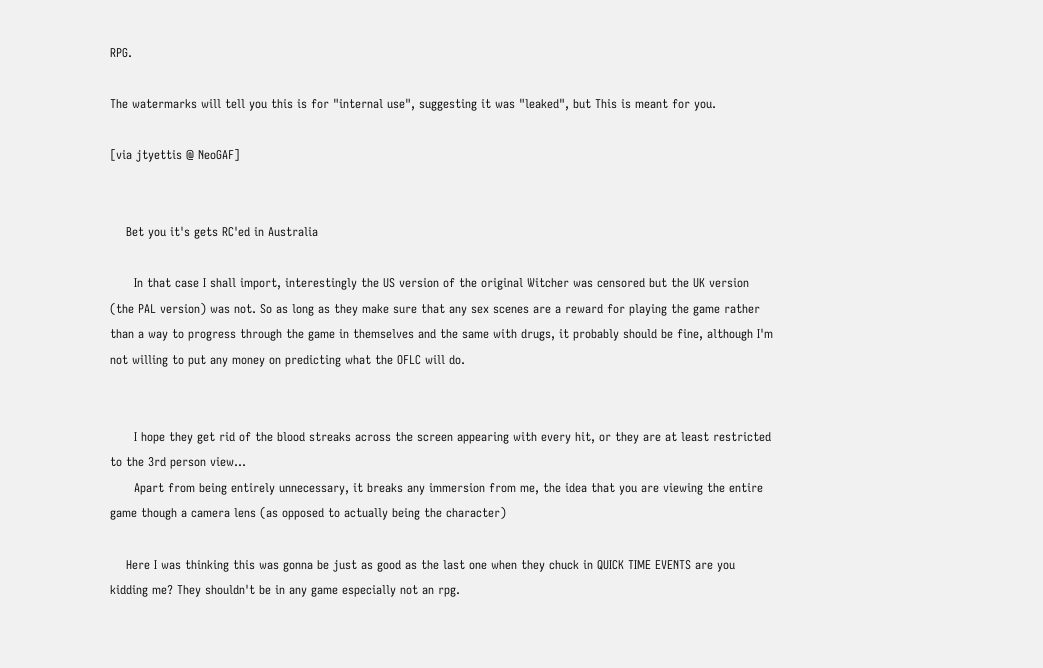RPG.

The watermarks will tell you this is for "internal use", suggesting it was "leaked", but This is meant for you.

[via jtyettis @ NeoGAF]


    Bet you it's gets RC'ed in Australia

      In that case I shall import, interestingly the US version of the original Witcher was censored but the UK version (the PAL version) was not. So as long as they make sure that any sex scenes are a reward for playing the game rather than a way to progress through the game in themselves and the same with drugs, it probably should be fine, although I'm not willing to put any money on predicting what the OFLC will do.


      I hope they get rid of the blood streaks across the screen appearing with every hit, or they are at least restricted to the 3rd person view...
      Apart from being entirely unnecessary, it breaks any immersion from me, the idea that you are viewing the entire game though a camera lens (as opposed to actually being the character)

    Here I was thinking this was gonna be just as good as the last one when they chuck in QUICK TIME EVENTS are you kidding me? They shouldn't be in any game especially not an rpg.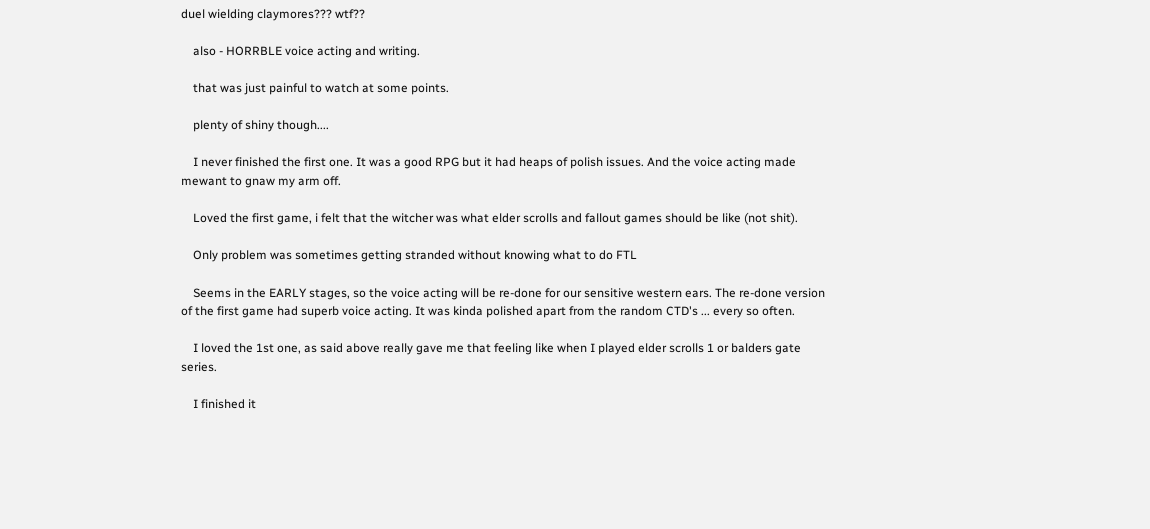duel wielding claymores??? wtf??

    also - HORRBLE voice acting and writing.

    that was just painful to watch at some points.

    plenty of shiny though....

    I never finished the first one. It was a good RPG but it had heaps of polish issues. And the voice acting made mewant to gnaw my arm off.

    Loved the first game, i felt that the witcher was what elder scrolls and fallout games should be like (not shit).

    Only problem was sometimes getting stranded without knowing what to do FTL

    Seems in the EARLY stages, so the voice acting will be re-done for our sensitive western ears. The re-done version of the first game had superb voice acting. It was kinda polished apart from the random CTD's ... every so often.

    I loved the 1st one, as said above really gave me that feeling like when I played elder scrolls 1 or balders gate series.

    I finished it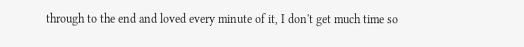through to the end and loved every minute of it, I don't get much time so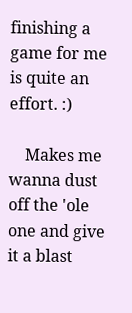finishing a game for me is quite an effort. :)

    Makes me wanna dust off the 'ole one and give it a blast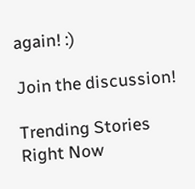again! :)

Join the discussion!

Trending Stories Right Now